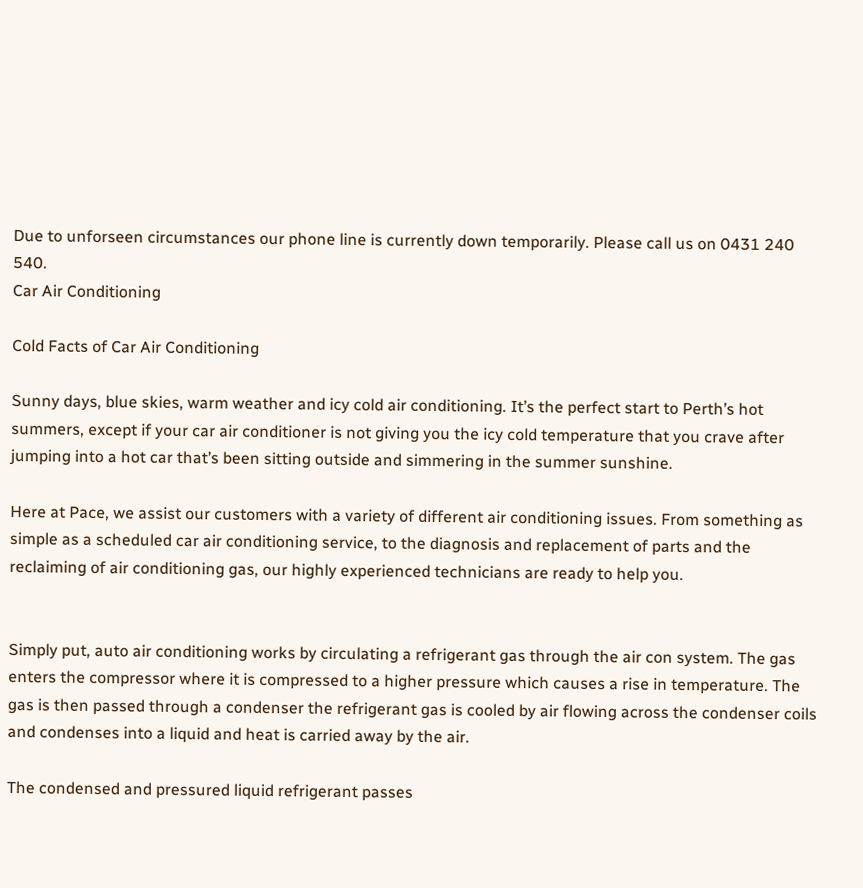Due to unforseen circumstances our phone line is currently down temporarily. Please call us on 0431 240 540.
Car Air Conditioning

Cold Facts of Car Air Conditioning

Sunny days, blue skies, warm weather and icy cold air conditioning. It’s the perfect start to Perth’s hot summers, except if your car air conditioner is not giving you the icy cold temperature that you crave after jumping into a hot car that’s been sitting outside and simmering in the summer sunshine.

Here at Pace, we assist our customers with a variety of different air conditioning issues. From something as simple as a scheduled car air conditioning service, to the diagnosis and replacement of parts and the reclaiming of air conditioning gas, our highly experienced technicians are ready to help you.


Simply put, auto air conditioning works by circulating a refrigerant gas through the air con system. The gas enters the compressor where it is compressed to a higher pressure which causes a rise in temperature. The gas is then passed through a condenser the refrigerant gas is cooled by air flowing across the condenser coils and condenses into a liquid and heat is carried away by the air.

The condensed and pressured liquid refrigerant passes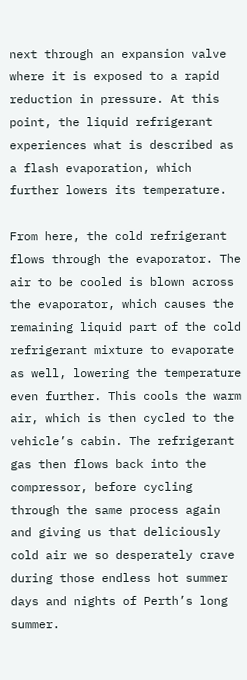next through an expansion valve where it is exposed to a rapid reduction in pressure. At this point, the liquid refrigerant experiences what is described as a flash evaporation, which further lowers its temperature.

From here, the cold refrigerant flows through the evaporator. The air to be cooled is blown across the evaporator, which causes the remaining liquid part of the cold refrigerant mixture to evaporate as well, lowering the temperature even further. This cools the warm air, which is then cycled to the vehicle’s cabin. The refrigerant gas then flows back into the compressor, before cycling through the same process again and giving us that deliciously cold air we so desperately crave during those endless hot summer days and nights of Perth’s long summer.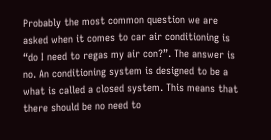Probably the most common question we are asked when it comes to car air conditioning is “do I need to regas my air con?”. The answer is no. An conditioning system is designed to be a what is called a closed system. This means that there should be no need to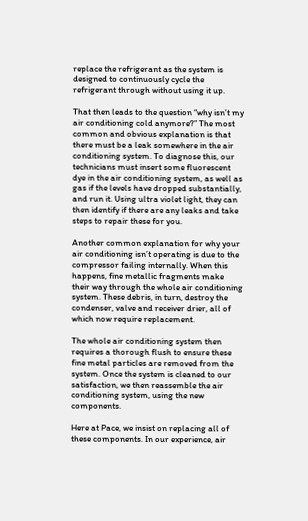replace the refrigerant as the system is designed to continuously cycle the refrigerant through without using it up.

That then leads to the question “why isn’t my air conditioning cold anymore?” The most common and obvious explanation is that there must be a leak somewhere in the air conditioning system. To diagnose this, our technicians must insert some fluorescent dye in the air conditioning system, as well as gas if the levels have dropped substantially, and run it. Using ultra violet light, they can then identify if there are any leaks and take steps to repair these for you.

Another common explanation for why your air conditioning isn’t operating is due to the compressor failing internally. When this happens, fine metallic fragments make their way through the whole air conditioning system. These debris, in turn, destroy the condenser, valve and receiver drier, all of which now require replacement.

The whole air conditioning system then requires a thorough flush to ensure these fine metal particles are removed from the system. Once the system is cleaned to our satisfaction, we then reassemble the air conditioning system, using the new components.

Here at Pace, we insist on replacing all of these components. In our experience, air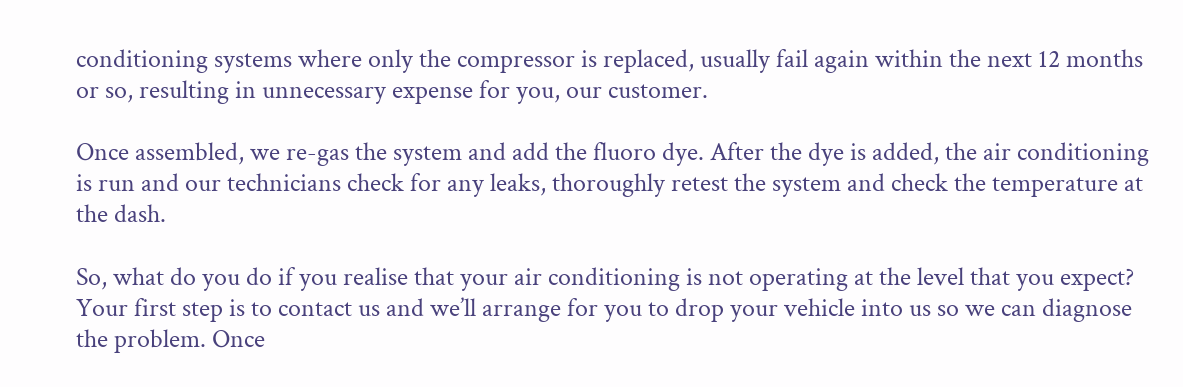conditioning systems where only the compressor is replaced, usually fail again within the next 12 months or so, resulting in unnecessary expense for you, our customer.

Once assembled, we re-gas the system and add the fluoro dye. After the dye is added, the air conditioning is run and our technicians check for any leaks, thoroughly retest the system and check the temperature at the dash.

So, what do you do if you realise that your air conditioning is not operating at the level that you expect? Your first step is to contact us and we’ll arrange for you to drop your vehicle into us so we can diagnose the problem. Once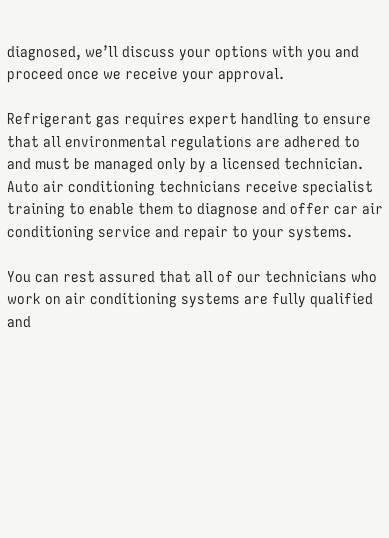diagnosed, we’ll discuss your options with you and proceed once we receive your approval.

Refrigerant gas requires expert handling to ensure that all environmental regulations are adhered to and must be managed only by a licensed technician. Auto air conditioning technicians receive specialist training to enable them to diagnose and offer car air conditioning service and repair to your systems.

You can rest assured that all of our technicians who work on air conditioning systems are fully qualified and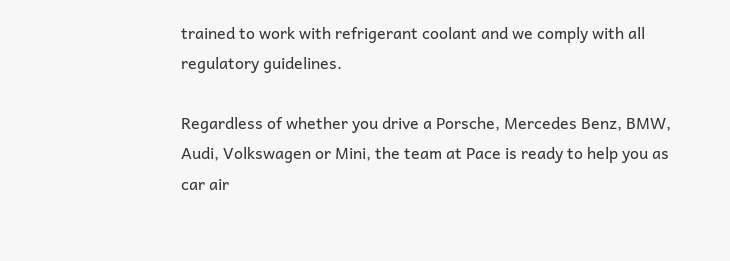trained to work with refrigerant coolant and we comply with all regulatory guidelines.

Regardless of whether you drive a Porsche, Mercedes Benz, BMW, Audi, Volkswagen or Mini, the team at Pace is ready to help you as car air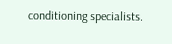conditioning specialists.